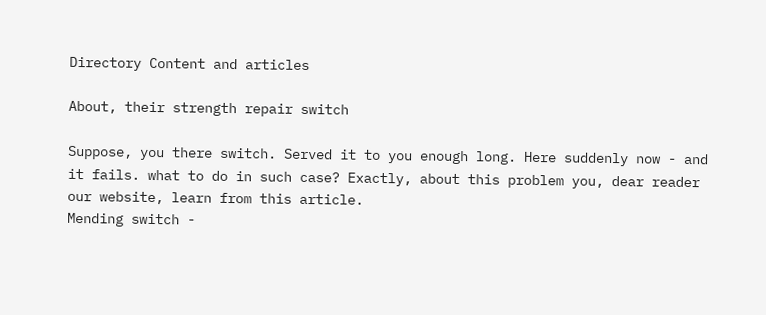Directory Content and articles

About, their strength repair switch

Suppose, you there switch. Served it to you enough long. Here suddenly now - and it fails. what to do in such case? Exactly, about this problem you, dear reader our website, learn from this article.
Mending switch -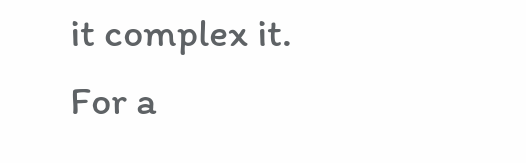it complex it.
For a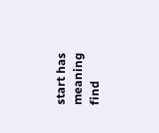start has meaning find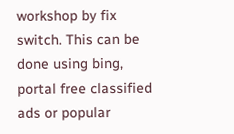workshop by fix switch. This can be done using bing, portal free classified ads or popular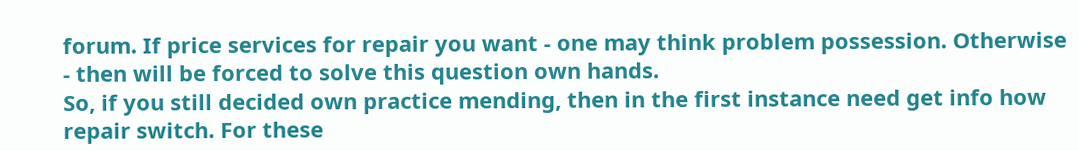forum. If price services for repair you want - one may think problem possession. Otherwise - then will be forced to solve this question own hands.
So, if you still decided own practice mending, then in the first instance need get info how repair switch. For these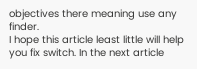objectives there meaning use any finder.
I hope this article least little will help you fix switch. In the next article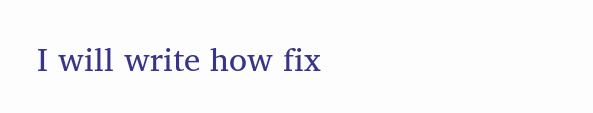I will write how fix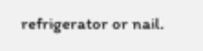refrigerator or nail.